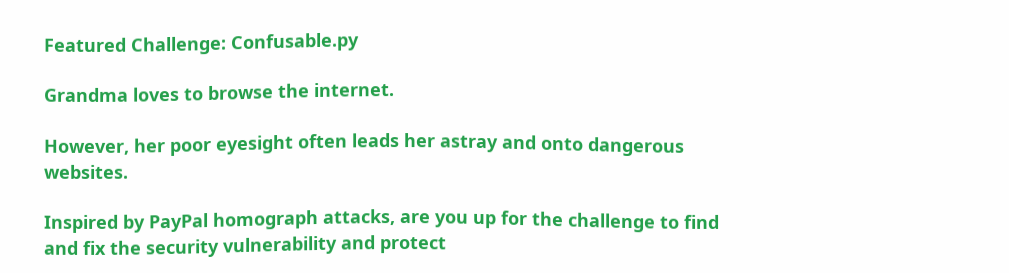Featured Challenge: Confusable.py

Grandma loves to browse the internet.

However, her poor eyesight often leads her astray and onto dangerous websites.

Inspired by PayPal homograph attacks, are you up for the challenge to find and fix the security vulnerability and protect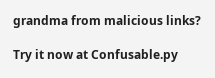grandma from malicious links?

Try it now at Confusable.py